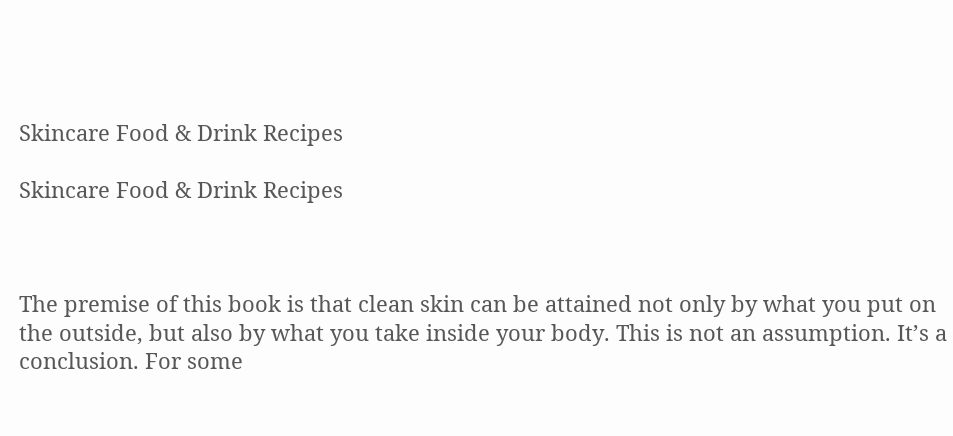Skincare Food & Drink Recipes

Skincare Food & Drink Recipes



The premise of this book is that clean skin can be attained not only by what you put on the outside, but also by what you take inside your body. This is not an assumption. It’s a conclusion. For some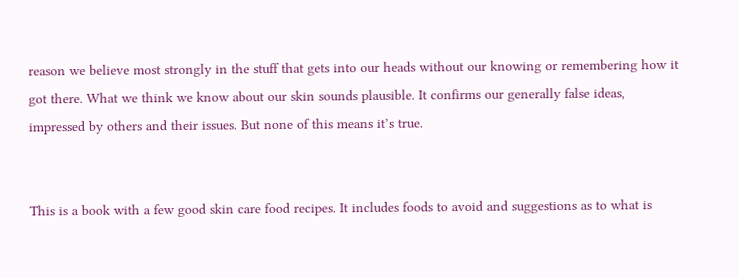reason we believe most strongly in the stuff that gets into our heads without our knowing or remembering how it got there. What we think we know about our skin sounds plausible. It confirms our generally false ideas, impressed by others and their issues. But none of this means it’s true.


This is a book with a few good skin care food recipes. It includes foods to avoid and suggestions as to what is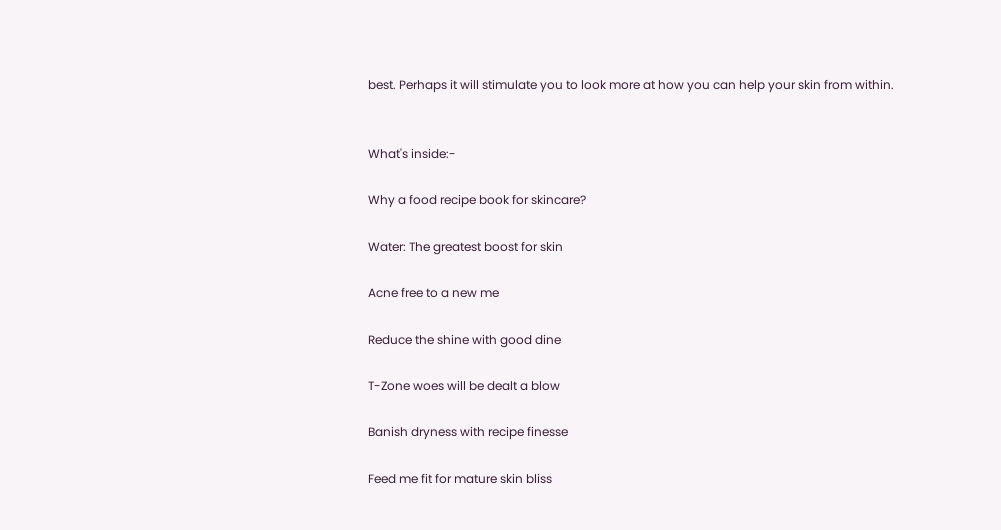best. Perhaps it will stimulate you to look more at how you can help your skin from within.


What's inside:-

Why a food recipe book for skincare?

Water: The greatest boost for skin

Acne free to a new me

Reduce the shine with good dine

T-Zone woes will be dealt a blow

Banish dryness with recipe finesse

Feed me fit for mature skin bliss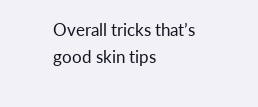Overall tricks that’s good skin tips